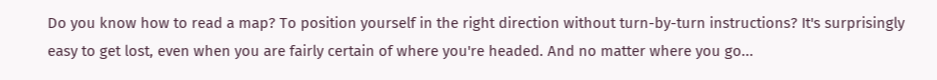Do you know how to read a map? To position yourself in the right direction without turn-by-turn instructions? It's surprisingly easy to get lost, even when you are fairly certain of where you're headed. And no matter where you go...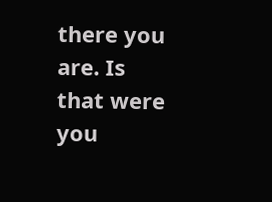there you are. Is that were you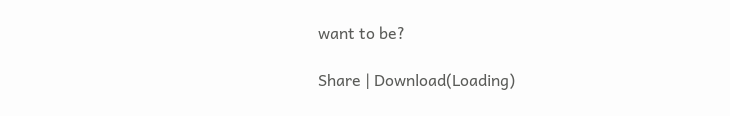want to be?

Share | Download(Loading)